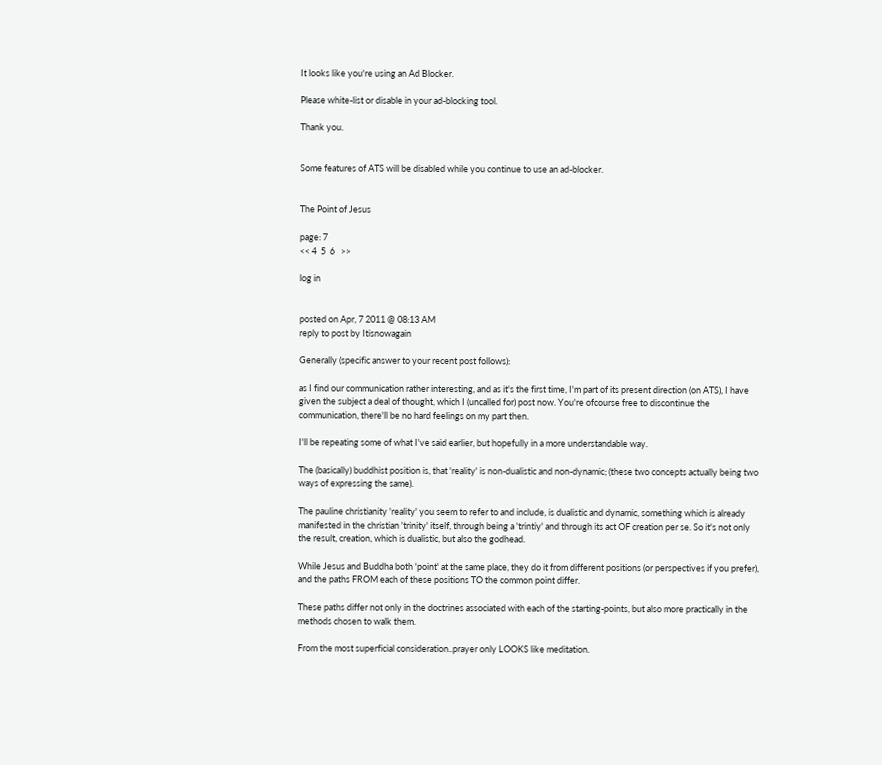It looks like you're using an Ad Blocker.

Please white-list or disable in your ad-blocking tool.

Thank you.


Some features of ATS will be disabled while you continue to use an ad-blocker.


The Point of Jesus

page: 7
<< 4  5  6   >>

log in


posted on Apr, 7 2011 @ 08:13 AM
reply to post by Itisnowagain

Generally (specific answer to your recent post follows):

as I find our communication rather interesting, and as it's the first time, I'm part of its present direction (on ATS), I have given the subject a deal of thought, which I (uncalled for) post now. You're ofcourse free to discontinue the communication, there'll be no hard feelings on my part then.

I'll be repeating some of what I've said earlier, but hopefully in a more understandable way.

The (basically) buddhist position is, that 'reality' is non-dualistic and non-dynamic; (these two concepts actually being two ways of expressing the same).

The pauline christianity 'reality' you seem to refer to and include, is dualistic and dynamic, something which is already manifested in the christian 'trinity' itself, through being a 'trintiy' and through its act OF creation per se. So it's not only the result, creation, which is dualistic, but also the godhead.

While Jesus and Buddha both 'point' at the same place, they do it from different positions (or perspectives if you prefer), and the paths FROM each of these positions TO the common point differ.

These paths differ not only in the doctrines associated with each of the starting-points, but also more practically in the methods chosen to walk them.

From the most superficial consideration..prayer only LOOKS like meditation.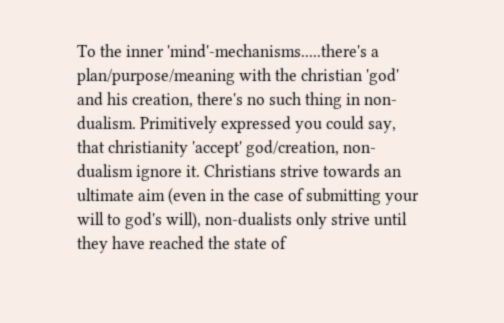To the inner 'mind'-mechanisms.....there's a plan/purpose/meaning with the christian 'god' and his creation, there's no such thing in non-dualism. Primitively expressed you could say, that christianity 'accept' god/creation, non-dualism ignore it. Christians strive towards an ultimate aim (even in the case of submitting your will to god's will), non-dualists only strive until they have reached the state of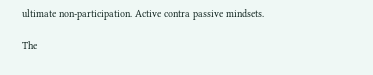ultimate non-participation. Active contra passive mindsets.

The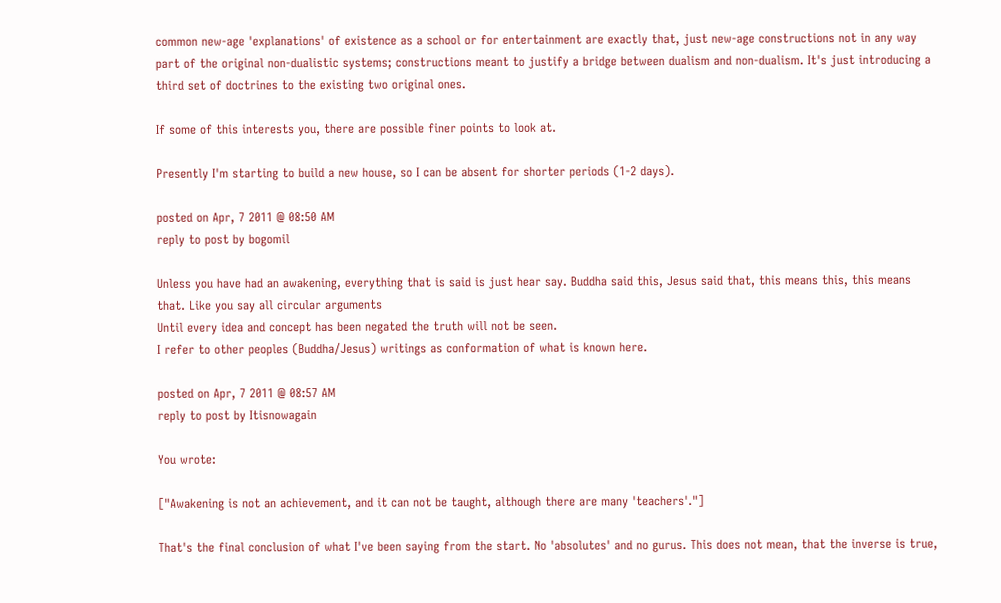common new-age 'explanations' of existence as a school or for entertainment are exactly that, just new-age constructions not in any way part of the original non-dualistic systems; constructions meant to justify a bridge between dualism and non-dualism. It's just introducing a third set of doctrines to the existing two original ones.

If some of this interests you, there are possible finer points to look at.

Presently I'm starting to build a new house, so I can be absent for shorter periods (1-2 days).

posted on Apr, 7 2011 @ 08:50 AM
reply to post by bogomil

Unless you have had an awakening, everything that is said is just hear say. Buddha said this, Jesus said that, this means this, this means that. Like you say all circular arguments
Until every idea and concept has been negated the truth will not be seen.
I refer to other peoples (Buddha/Jesus) writings as conformation of what is known here.

posted on Apr, 7 2011 @ 08:57 AM
reply to post by Itisnowagain

You wrote:

["Awakening is not an achievement, and it can not be taught, although there are many 'teachers'."]

That's the final conclusion of what I've been saying from the start. No 'absolutes' and no gurus. This does not mean, that the inverse is true,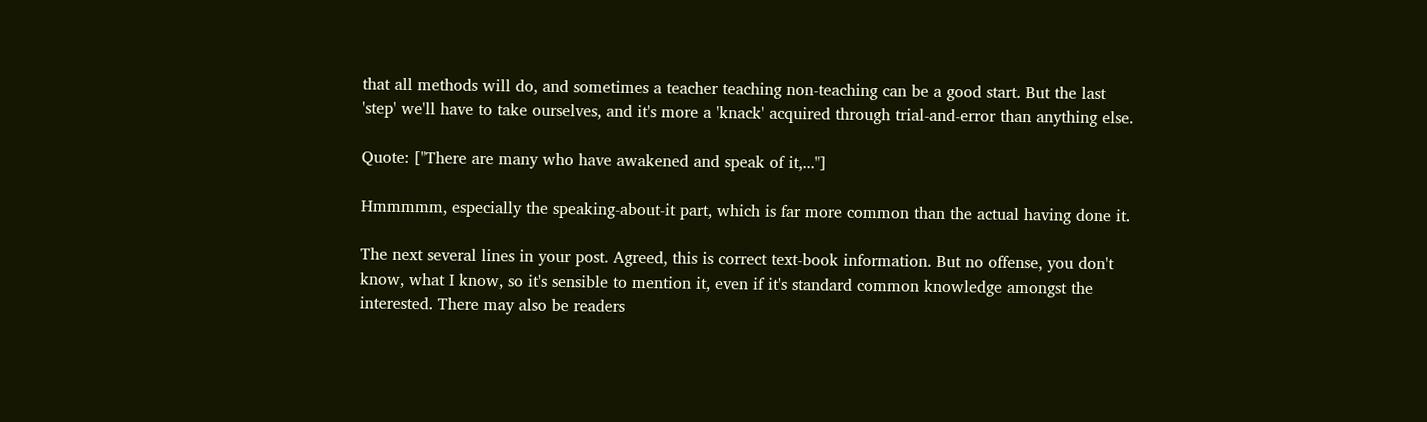that all methods will do, and sometimes a teacher teaching non-teaching can be a good start. But the last 'step' we'll have to take ourselves, and it's more a 'knack' acquired through trial-and-error than anything else.

Quote: ["There are many who have awakened and speak of it,..."]

Hmmmmm, especially the speaking-about-it part, which is far more common than the actual having done it.

The next several lines in your post. Agreed, this is correct text-book information. But no offense, you don't know, what I know, so it's sensible to mention it, even if it's standard common knowledge amongst the interested. There may also be readers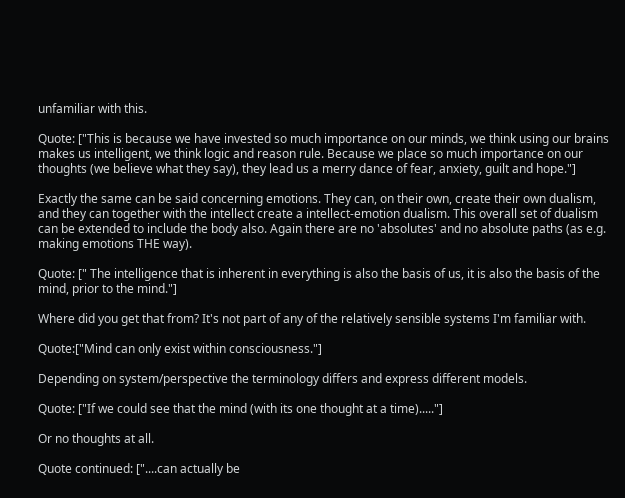unfamiliar with this.

Quote: ["This is because we have invested so much importance on our minds, we think using our brains makes us intelligent, we think logic and reason rule. Because we place so much importance on our thoughts (we believe what they say), they lead us a merry dance of fear, anxiety, guilt and hope."]

Exactly the same can be said concerning emotions. They can, on their own, create their own dualism, and they can together with the intellect create a intellect-emotion dualism. This overall set of dualism can be extended to include the body also. Again there are no 'absolutes' and no absolute paths (as e.g. making emotions THE way).

Quote: [" The intelligence that is inherent in everything is also the basis of us, it is also the basis of the mind, prior to the mind."]

Where did you get that from? It's not part of any of the relatively sensible systems I'm familiar with.

Quote:["Mind can only exist within consciousness."]

Depending on system/perspective the terminology differs and express different models.

Quote: ["If we could see that the mind (with its one thought at a time)....."]

Or no thoughts at all.

Quote continued: ["....can actually be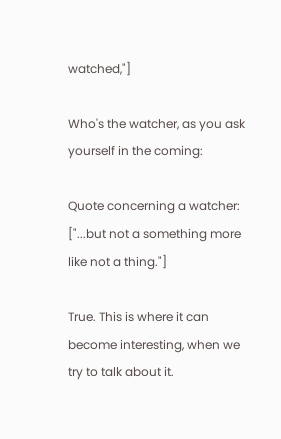watched,"]

Who's the watcher, as you ask yourself in the coming:

Quote concerning a watcher: ["...but not a something more like not a thing."]

True. This is where it can become interesting, when we try to talk about it.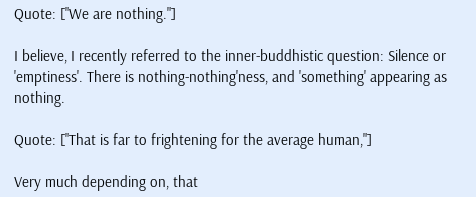Quote: ["We are nothing."]

I believe, I recently referred to the inner-buddhistic question: Silence or 'emptiness'. There is nothing-nothing'ness, and 'something' appearing as nothing.

Quote: ["That is far to frightening for the average human,"]

Very much depending on, that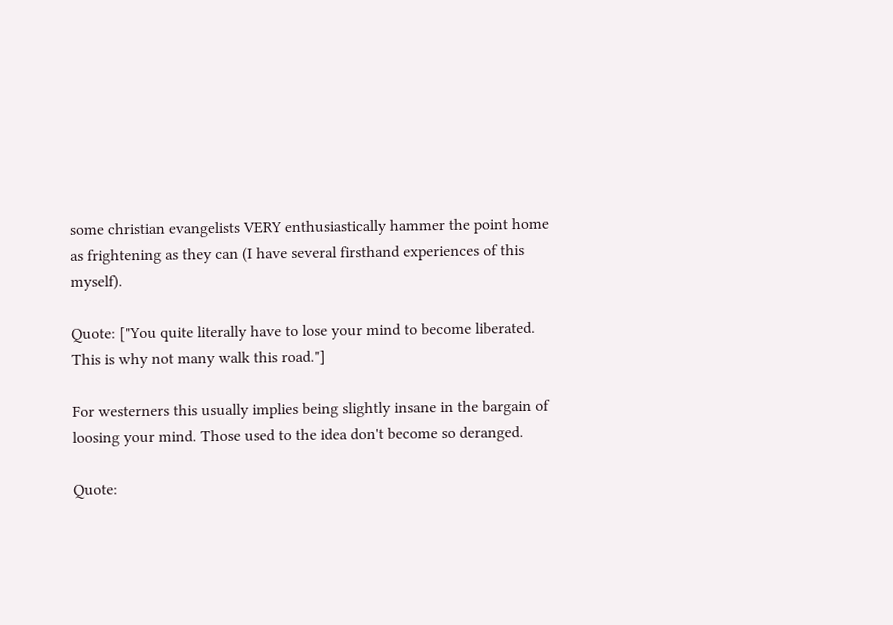some christian evangelists VERY enthusiastically hammer the point home as frightening as they can (I have several firsthand experiences of this myself).

Quote: ["You quite literally have to lose your mind to become liberated. This is why not many walk this road."]

For westerners this usually implies being slightly insane in the bargain of loosing your mind. Those used to the idea don't become so deranged.

Quote: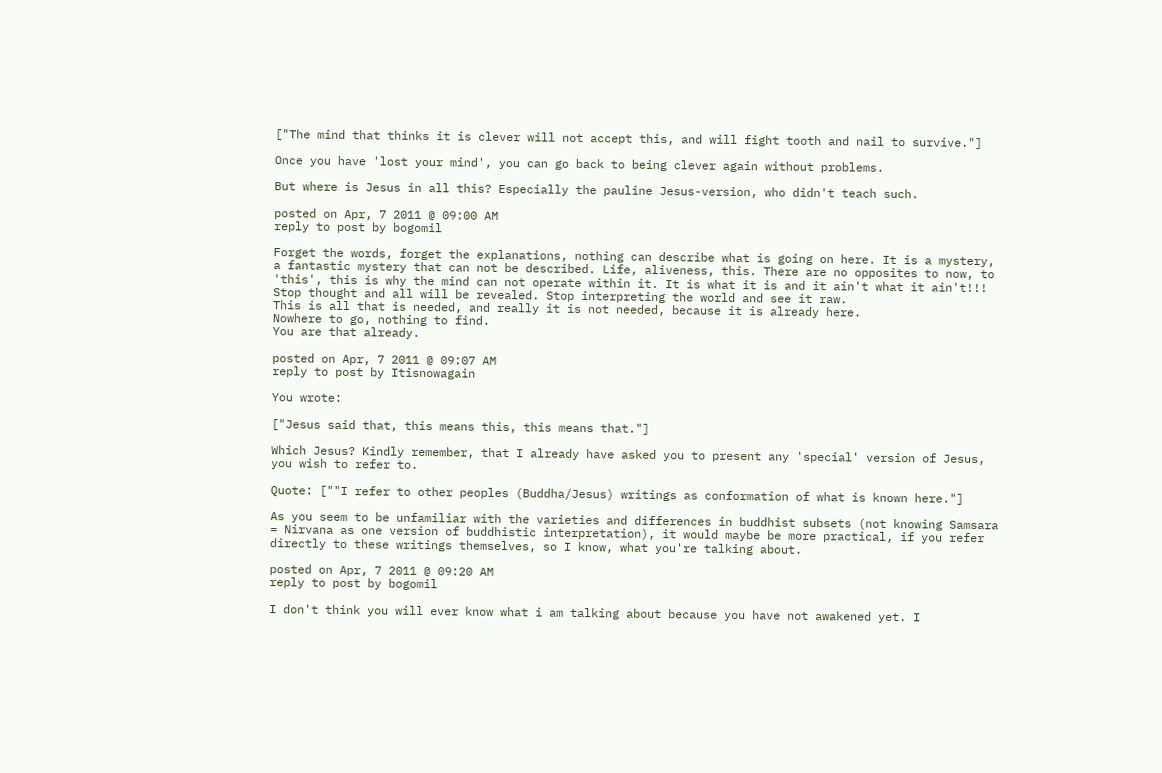["The mind that thinks it is clever will not accept this, and will fight tooth and nail to survive."]

Once you have 'lost your mind', you can go back to being clever again without problems.

But where is Jesus in all this? Especially the pauline Jesus-version, who didn't teach such.

posted on Apr, 7 2011 @ 09:00 AM
reply to post by bogomil

Forget the words, forget the explanations, nothing can describe what is going on here. It is a mystery, a fantastic mystery that can not be described. Life, aliveness, this. There are no opposites to now, to 'this', this is why the mind can not operate within it. It is what it is and it ain't what it ain't!!! Stop thought and all will be revealed. Stop interpreting the world and see it raw.
This is all that is needed, and really it is not needed, because it is already here.
Nowhere to go, nothing to find.
You are that already.

posted on Apr, 7 2011 @ 09:07 AM
reply to post by Itisnowagain

You wrote:

["Jesus said that, this means this, this means that."]

Which Jesus? Kindly remember, that I already have asked you to present any 'special' version of Jesus, you wish to refer to.

Quote: [""I refer to other peoples (Buddha/Jesus) writings as conformation of what is known here."]

As you seem to be unfamiliar with the varieties and differences in buddhist subsets (not knowing Samsara = Nirvana as one version of buddhistic interpretation), it would maybe be more practical, if you refer directly to these writings themselves, so I know, what you're talking about.

posted on Apr, 7 2011 @ 09:20 AM
reply to post by bogomil

I don't think you will ever know what i am talking about because you have not awakened yet. I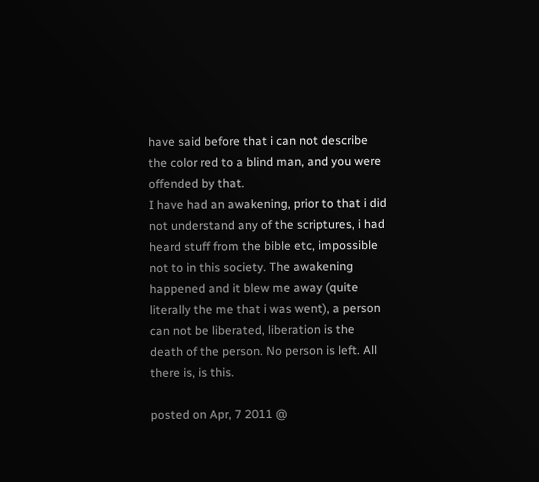have said before that i can not describe the color red to a blind man, and you were offended by that.
I have had an awakening, prior to that i did not understand any of the scriptures, i had heard stuff from the bible etc, impossible not to in this society. The awakening happened and it blew me away (quite literally the me that i was went), a person can not be liberated, liberation is the death of the person. No person is left. All there is, is this.

posted on Apr, 7 2011 @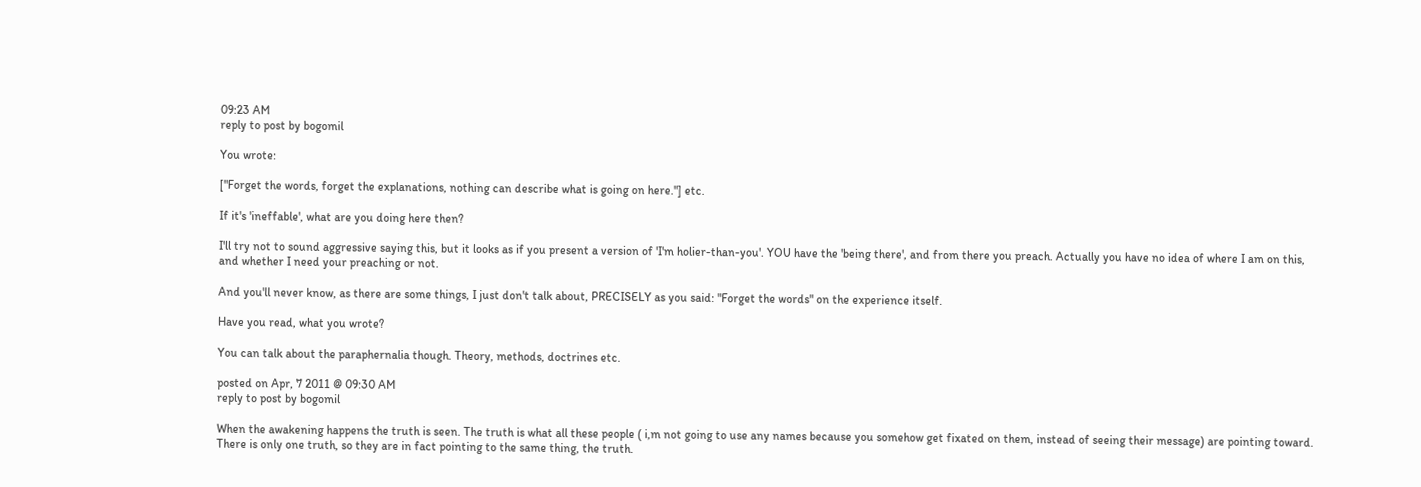09:23 AM
reply to post by bogomil

You wrote:

["Forget the words, forget the explanations, nothing can describe what is going on here."] etc.

If it's 'ineffable', what are you doing here then?

I'll try not to sound aggressive saying this, but it looks as if you present a version of 'I'm holier-than-you'. YOU have the 'being there', and from there you preach. Actually you have no idea of where I am on this, and whether I need your preaching or not.

And you'll never know, as there are some things, I just don't talk about, PRECISELY as you said: "Forget the words" on the experience itself.

Have you read, what you wrote?

You can talk about the paraphernalia though. Theory, methods, doctrines etc.

posted on Apr, 7 2011 @ 09:30 AM
reply to post by bogomil

When the awakening happens the truth is seen. The truth is what all these people ( i,m not going to use any names because you somehow get fixated on them, instead of seeing their message) are pointing toward. There is only one truth, so they are in fact pointing to the same thing, the truth.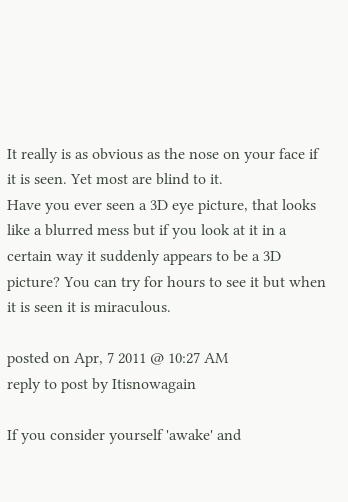It really is as obvious as the nose on your face if it is seen. Yet most are blind to it.
Have you ever seen a 3D eye picture, that looks like a blurred mess but if you look at it in a certain way it suddenly appears to be a 3D picture? You can try for hours to see it but when it is seen it is miraculous.

posted on Apr, 7 2011 @ 10:27 AM
reply to post by Itisnowagain

If you consider yourself 'awake' and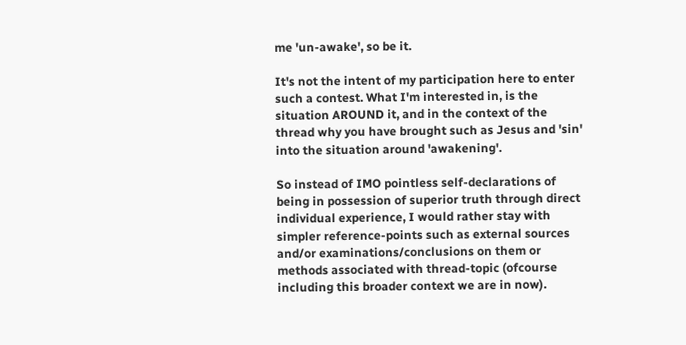me 'un-awake', so be it.

It's not the intent of my participation here to enter such a contest. What I'm interested in, is the situation AROUND it, and in the context of the thread why you have brought such as Jesus and 'sin' into the situation around 'awakening'.

So instead of IMO pointless self-declarations of being in possession of superior truth through direct individual experience, I would rather stay with simpler reference-points such as external sources and/or examinations/conclusions on them or methods associated with thread-topic (ofcourse including this broader context we are in now).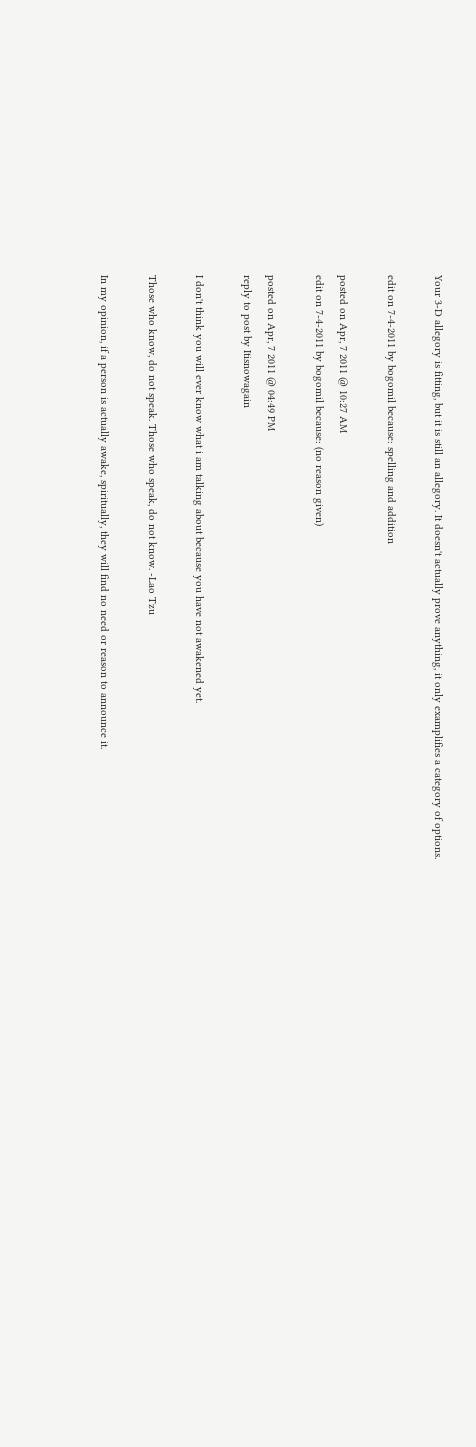Your 3-D allegory is fitting, but it is still an allegory. It doesn't actually prove anything, it only examplifies a category of options.

edit on 7-4-2011 by bogomil because: spelling and addition

posted on Apr, 7 2011 @ 10:27 AM
edit on 7-4-2011 by bogomil because: (no reason given)

posted on Apr, 7 2011 @ 04:49 PM
reply to post by Itisnowagain

I don't think you will ever know what i am talking about because you have not awakened yet.

Those who know, do not speak. Those who speak, do not know. -Lao Tzu

In my opinion, if a person is actually awake, spiritually, they will find no need or reason to announce it.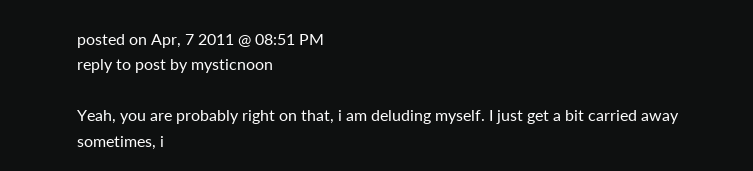posted on Apr, 7 2011 @ 08:51 PM
reply to post by mysticnoon

Yeah, you are probably right on that, i am deluding myself. I just get a bit carried away sometimes, i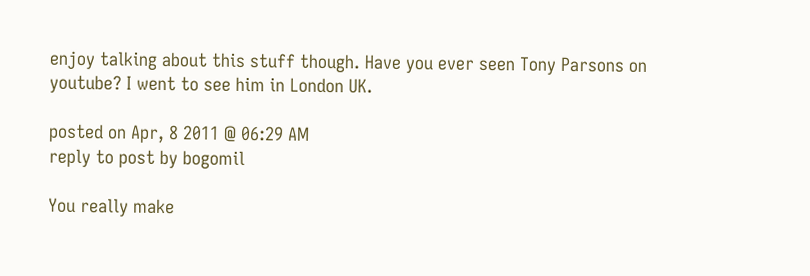enjoy talking about this stuff though. Have you ever seen Tony Parsons on youtube? I went to see him in London UK.

posted on Apr, 8 2011 @ 06:29 AM
reply to post by bogomil

You really make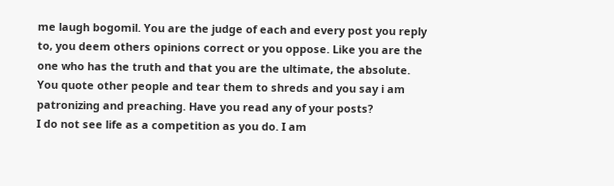me laugh bogomil. You are the judge of each and every post you reply to, you deem others opinions correct or you oppose. Like you are the one who has the truth and that you are the ultimate, the absolute. You quote other people and tear them to shreds and you say i am patronizing and preaching. Have you read any of your posts?
I do not see life as a competition as you do. I am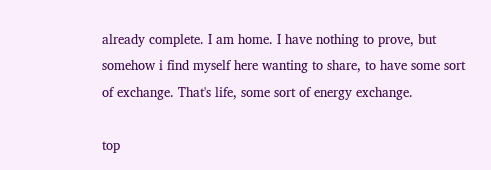already complete. I am home. I have nothing to prove, but somehow i find myself here wanting to share, to have some sort of exchange. That's life, some sort of energy exchange.

top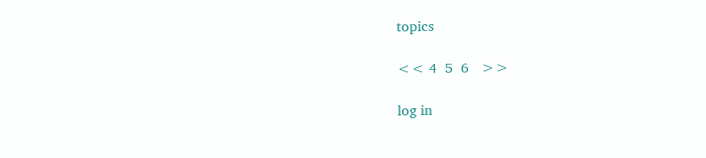topics

<< 4  5  6   >>

log in